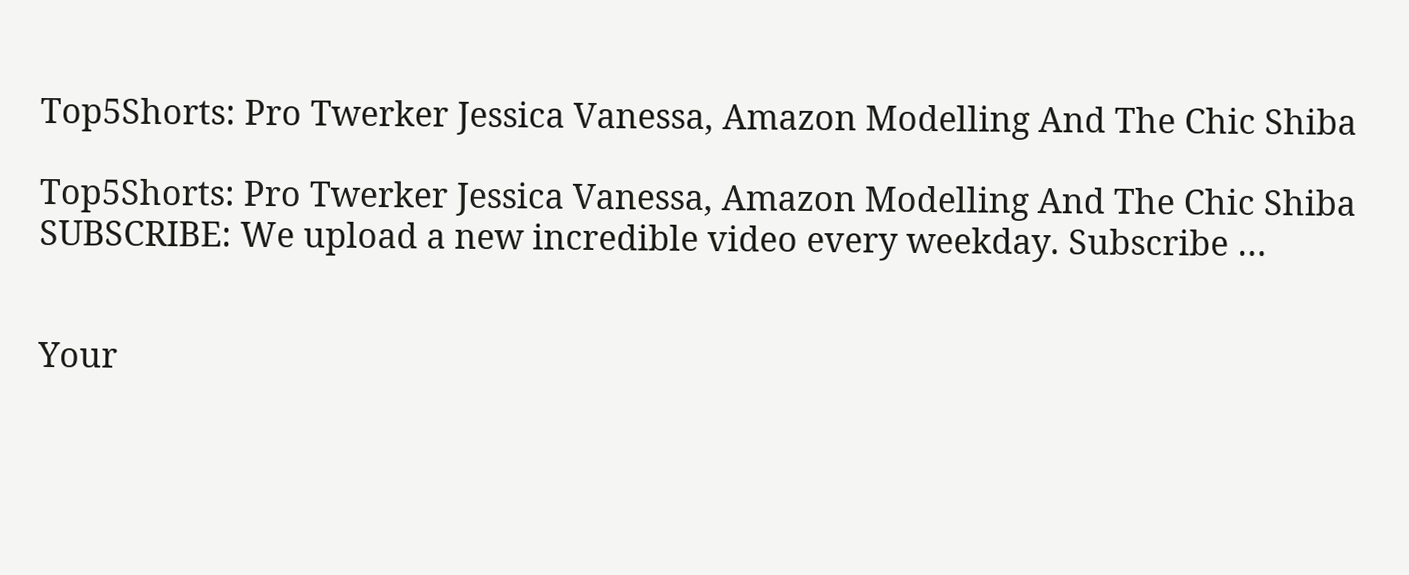Top5Shorts: Pro Twerker Jessica Vanessa, Amazon Modelling And The Chic Shiba

Top5Shorts: Pro Twerker Jessica Vanessa, Amazon Modelling And The Chic Shiba SUBSCRIBE: We upload a new incredible video every weekday. Subscribe …


Your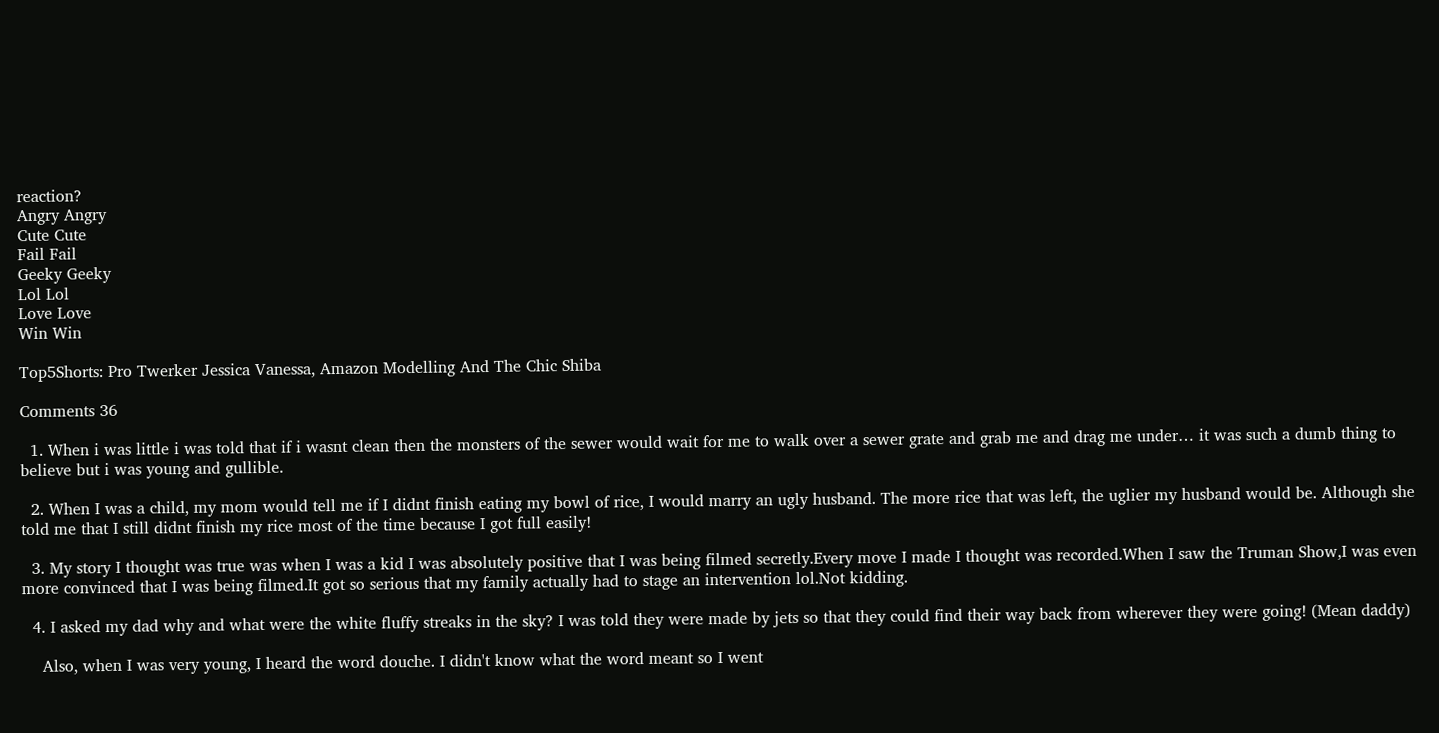reaction?
Angry Angry
Cute Cute
Fail Fail
Geeky Geeky
Lol Lol
Love Love
Win Win

Top5Shorts: Pro Twerker Jessica Vanessa, Amazon Modelling And The Chic Shiba

Comments 36

  1. When i was little i was told that if i wasnt clean then the monsters of the sewer would wait for me to walk over a sewer grate and grab me and drag me under… it was such a dumb thing to believe but i was young and gullible.

  2. When I was a child, my mom would tell me if I didnt finish eating my bowl of rice, I would marry an ugly husband. The more rice that was left, the uglier my husband would be. Although she told me that I still didnt finish my rice most of the time because I got full easily!

  3. My story I thought was true was when I was a kid I was absolutely positive that I was being filmed secretly.Every move I made I thought was recorded.When I saw the Truman Show,I was even more convinced that I was being filmed.It got so serious that my family actually had to stage an intervention lol.Not kidding.

  4. I asked my dad why and what were the white fluffy streaks in the sky? I was told they were made by jets so that they could find their way back from wherever they were going! (Mean daddy)

    Also, when I was very young, I heard the word douche. I didn't know what the word meant so I went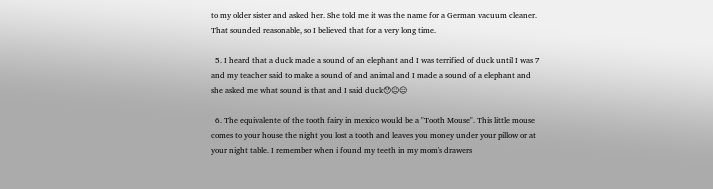to my older sister and asked her. She told me it was the name for a German vacuum cleaner. That sounded reasonable, so I believed that for a very long time.

  5. I heard that a duck made a sound of an elephant and I was terrified of duck until I was 7 and my teacher said to make a sound of and animal and I made a sound of a elephant and she asked me what sound is that and I said duck😯😐😑

  6. The equivalente of the tooth fairy in mexico would be a "Tooth Mouse". This little mouse comes to your house the night you lost a tooth and leaves you money under your pillow or at your night table. I remember when i found my teeth in my mom's drawers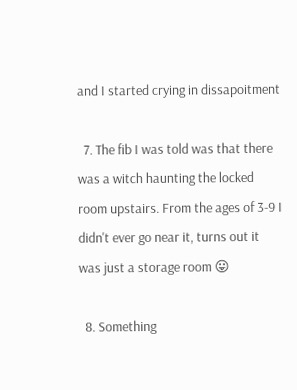and I started crying in dissapoitment

  7. The fib I was told was that there was a witch haunting the locked room upstairs. From the ages of 3-9 I didn't ever go near it, turns out it was just a storage room 😛

  8. Something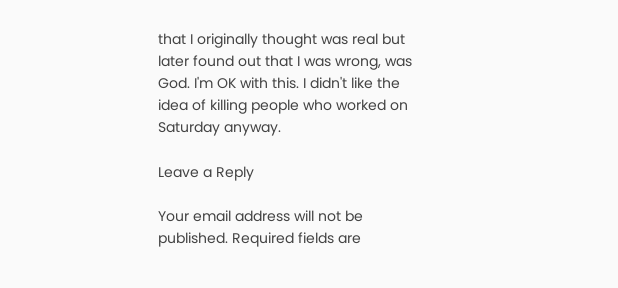that I originally thought was real but later found out that I was wrong, was God. I'm OK with this. I didn't like the idea of killing people who worked on Saturday anyway.

Leave a Reply

Your email address will not be published. Required fields are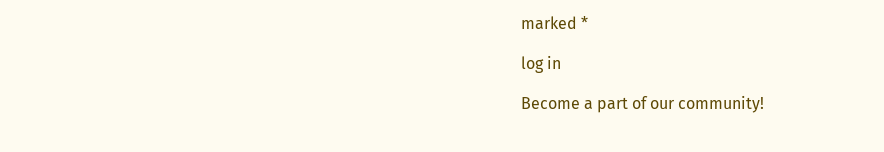marked *

log in

Become a part of our community!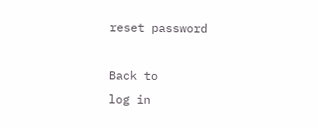reset password

Back to
log in